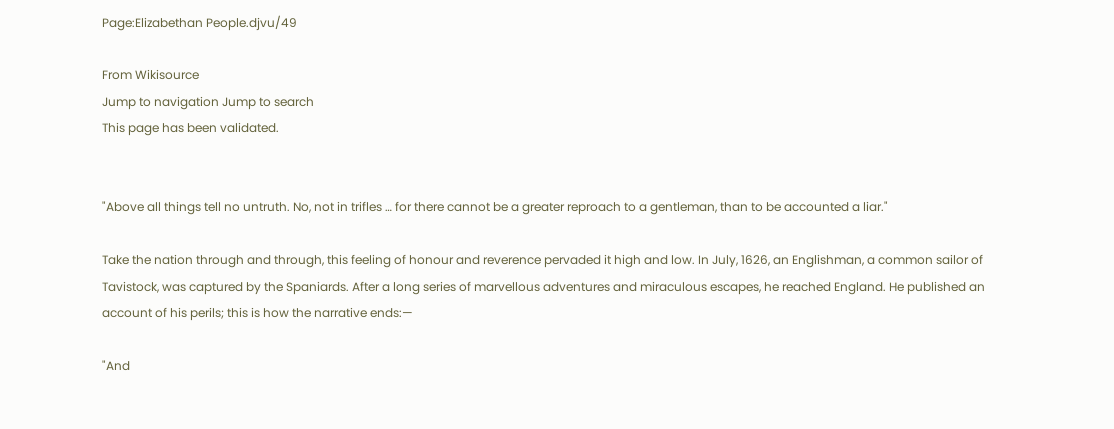Page:Elizabethan People.djvu/49

From Wikisource
Jump to navigation Jump to search
This page has been validated.


"Above all things tell no untruth. No, not in trifles … for there cannot be a greater reproach to a gentleman, than to be accounted a liar."

Take the nation through and through, this feeling of honour and reverence pervaded it high and low. In July, 1626, an Englishman, a common sailor of Tavistock, was captured by the Spaniards. After a long series of marvellous adventures and miraculous escapes, he reached England. He published an account of his perils; this is how the narrative ends:—

"And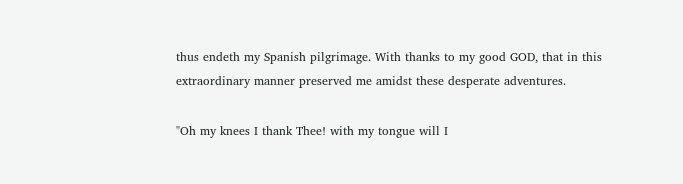thus endeth my Spanish pilgrimage. With thanks to my good GOD, that in this extraordinary manner preserved me amidst these desperate adventures.

"Oh my knees I thank Thee! with my tongue will I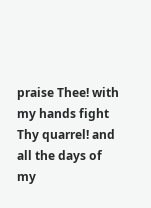praise Thee! with my hands fight Thy quarrel! and all the days of my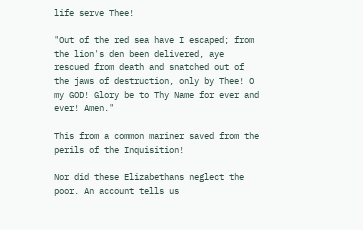life serve Thee!

"Out of the red sea have I escaped; from the lion's den been delivered, aye rescued from death and snatched out of the jaws of destruction, only by Thee! O my GOD! Glory be to Thy Name for ever and ever! Amen."

This from a common mariner saved from the perils of the Inquisition!

Nor did these Elizabethans neglect the poor. An account tells us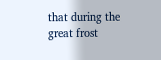that during the great frost